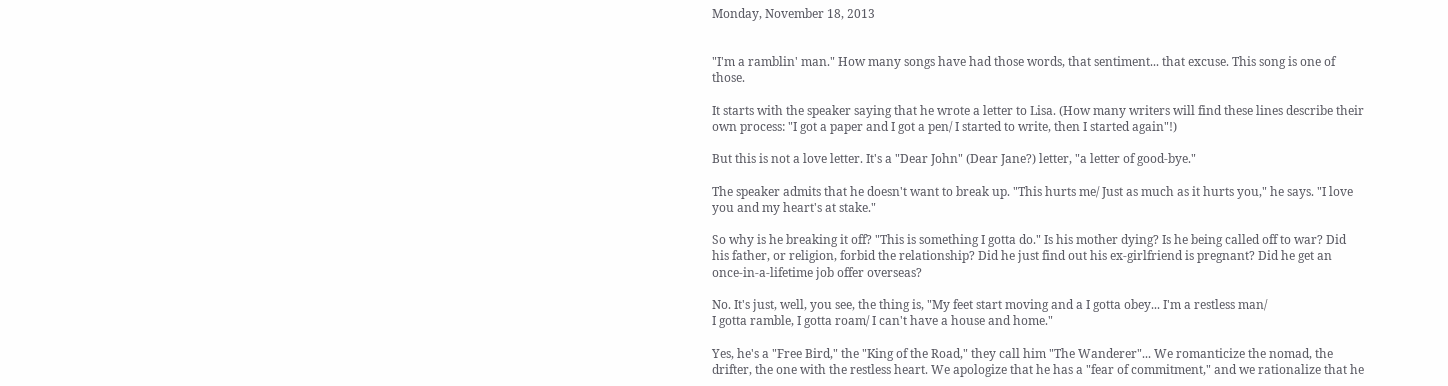Monday, November 18, 2013


"I'm a ramblin' man." How many songs have had those words, that sentiment... that excuse. This song is one of those.

It starts with the speaker saying that he wrote a letter to Lisa. (How many writers will find these lines describe their own process: "I got a paper and I got a pen/ I started to write, then I started again"!)

But this is not a love letter. It's a "Dear John" (Dear Jane?) letter, "a letter of good-bye."

The speaker admits that he doesn't want to break up. "This hurts me/ Just as much as it hurts you," he says. "I love you and my heart's at stake."

So why is he breaking it off? "This is something I gotta do." Is his mother dying? Is he being called off to war? Did his father, or religion, forbid the relationship? Did he just find out his ex-girlfriend is pregnant? Did he get an once-in-a-lifetime job offer overseas?

No. It's just, well, you see, the thing is, "My feet start moving and a I gotta obey... I'm a restless man/
I gotta ramble, I gotta roam/ I can't have a house and home."

Yes, he's a "Free Bird," the "King of the Road," they call him "The Wanderer"... We romanticize the nomad, the drifter, the one with the restless heart. We apologize that he has a "fear of commitment," and we rationalize that he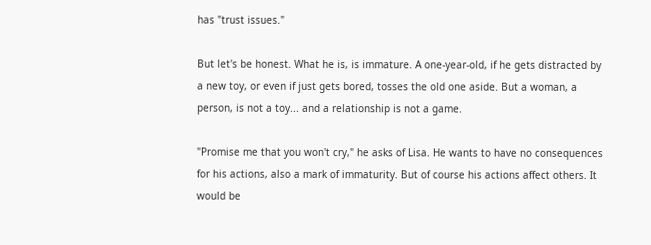has "trust issues."

But let's be honest. What he is, is immature. A one-year-old, if he gets distracted by a new toy, or even if just gets bored, tosses the old one aside. But a woman, a person, is not a toy... and a relationship is not a game.

"Promise me that you won't cry," he asks of Lisa. He wants to have no consequences for his actions, also a mark of immaturity. But of course his actions affect others. It would be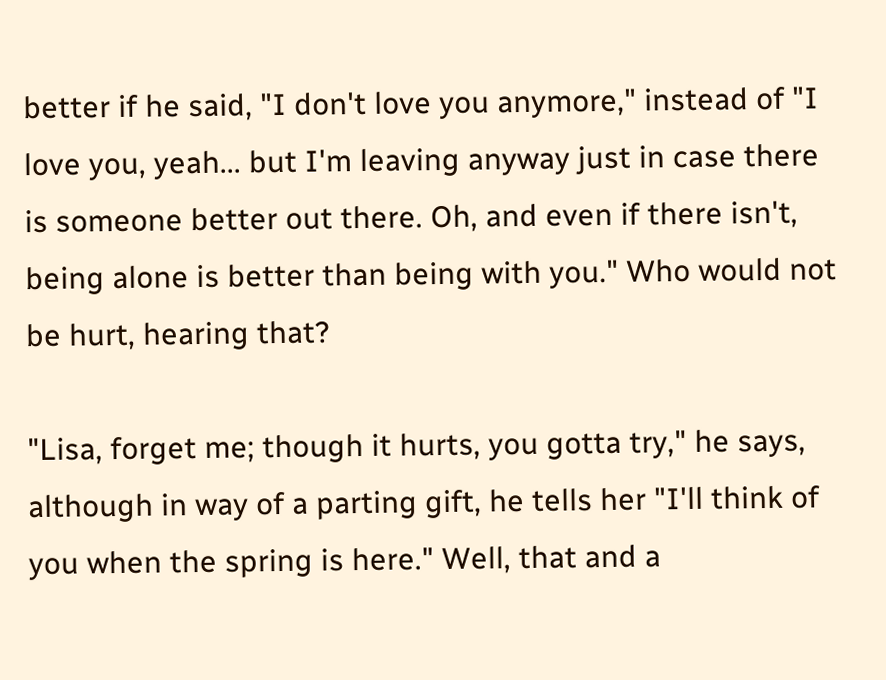better if he said, "I don't love you anymore," instead of "I love you, yeah... but I'm leaving anyway just in case there is someone better out there. Oh, and even if there isn't, being alone is better than being with you." Who would not be hurt, hearing that?

"Lisa, forget me; though it hurts, you gotta try," he says, although in way of a parting gift, he tells her "I'll think of you when the spring is here." Well, that and a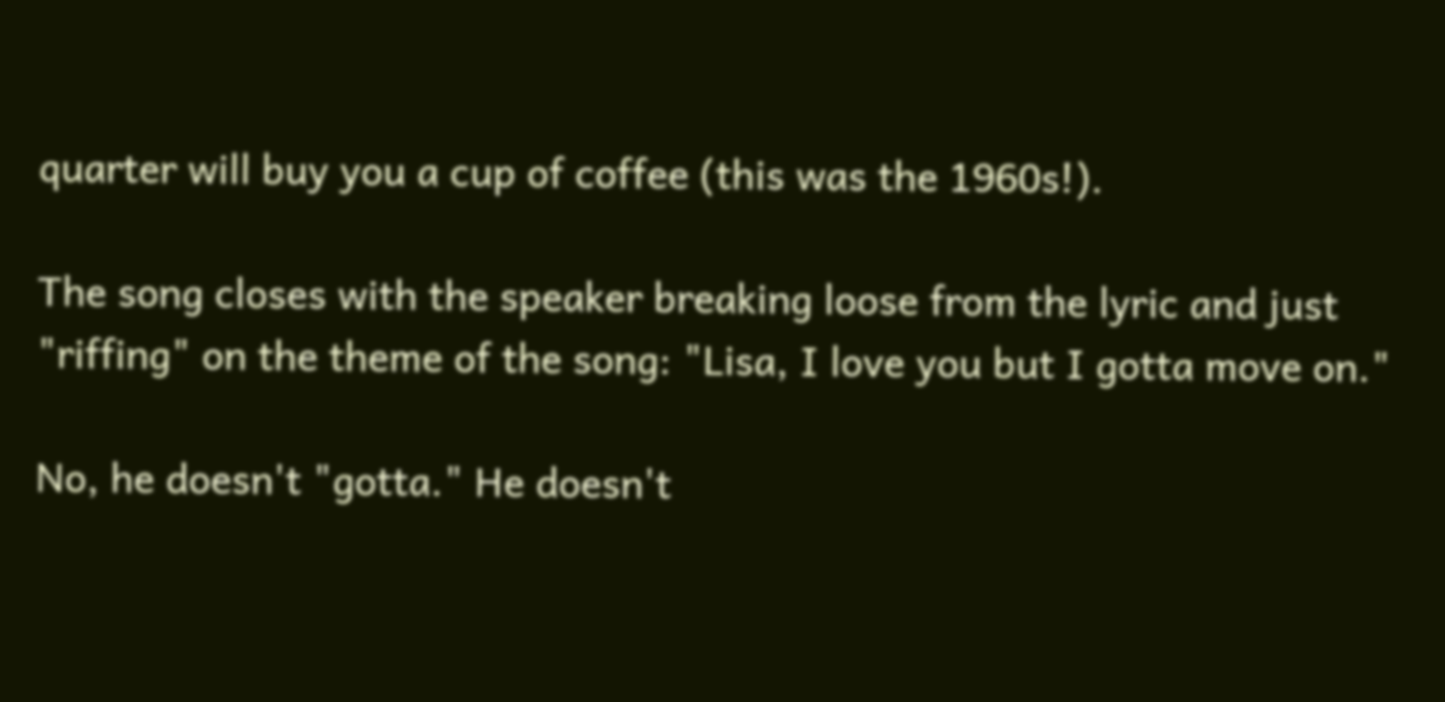quarter will buy you a cup of coffee (this was the 1960s!).

The song closes with the speaker breaking loose from the lyric and just "riffing" on the theme of the song: "Lisa, I love you but I gotta move on."

No, he doesn't "gotta." He doesn't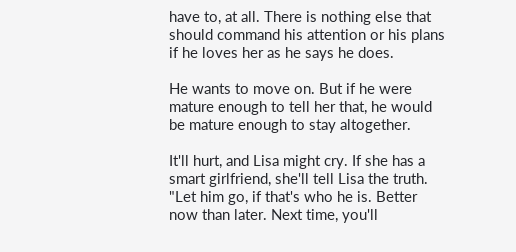have to, at all. There is nothing else that should command his attention or his plans if he loves her as he says he does.

He wants to move on. But if he were mature enough to tell her that, he would be mature enough to stay altogether.

It'll hurt, and Lisa might cry. If she has a smart girlfriend, she'll tell Lisa the truth. "Let him go, if that's who he is. Better now than later. Next time, you'll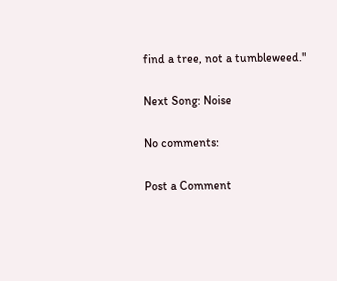find a tree, not a tumbleweed."

Next Song: Noise

No comments:

Post a Comment